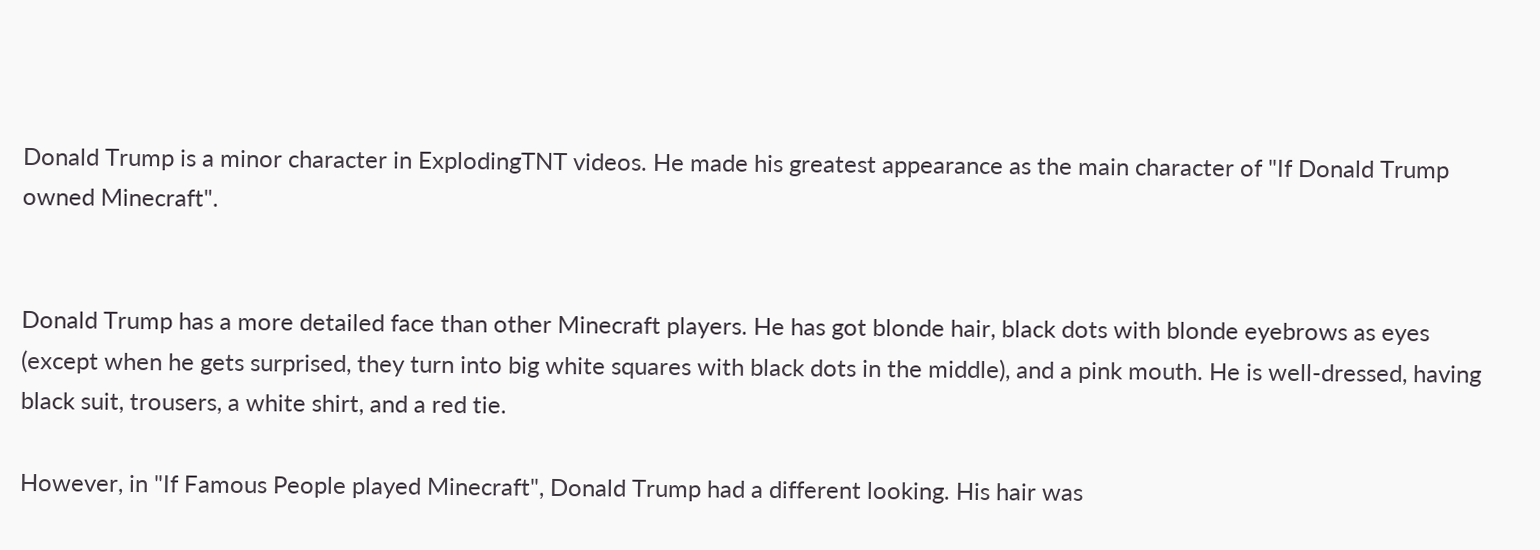Donald Trump is a minor character in ExplodingTNT videos. He made his greatest appearance as the main character of "If Donald Trump owned Minecraft".


Donald Trump has a more detailed face than other Minecraft players. He has got blonde hair, black dots with blonde eyebrows as eyes (except when he gets surprised, they turn into big white squares with black dots in the middle), and a pink mouth. He is well-dressed, having black suit, trousers, a white shirt, and a red tie.

However, in "If Famous People played Minecraft", Donald Trump had a different looking. His hair was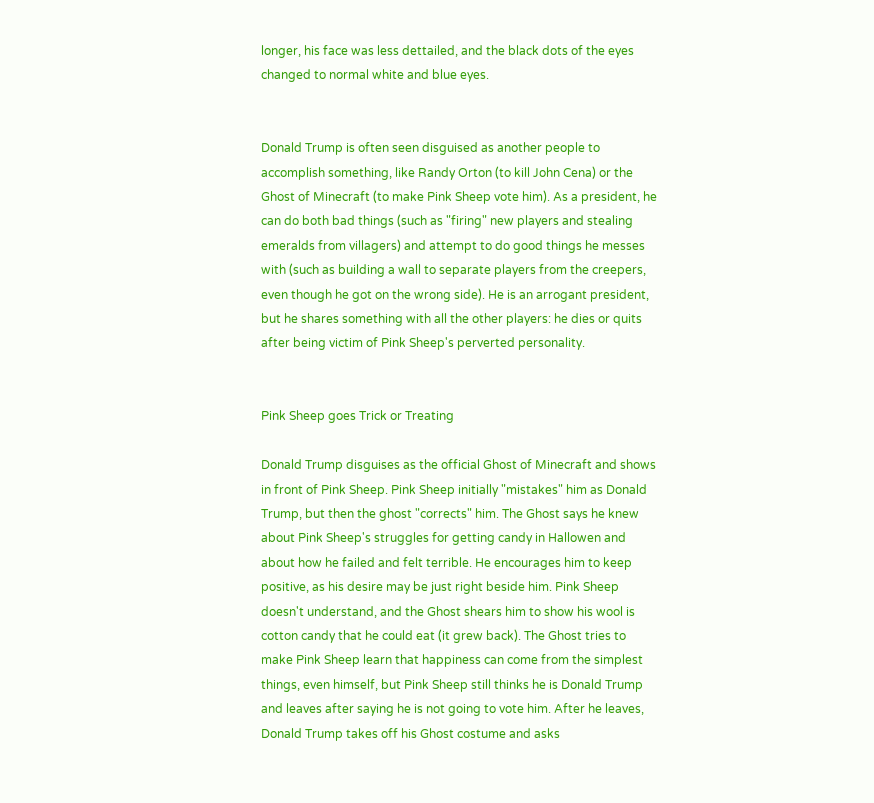longer, his face was less dettailed, and the black dots of the eyes changed to normal white and blue eyes.


Donald Trump is often seen disguised as another people to accomplish something, like Randy Orton (to kill John Cena) or the Ghost of Minecraft (to make Pink Sheep vote him). As a president, he can do both bad things (such as "firing" new players and stealing emeralds from villagers) and attempt to do good things he messes with (such as building a wall to separate players from the creepers, even though he got on the wrong side). He is an arrogant president, but he shares something with all the other players: he dies or quits after being victim of Pink Sheep's perverted personality.


Pink Sheep goes Trick or Treating

Donald Trump disguises as the official Ghost of Minecraft and shows in front of Pink Sheep. Pink Sheep initially "mistakes" him as Donald Trump, but then the ghost "corrects" him. The Ghost says he knew about Pink Sheep's struggles for getting candy in Hallowen and about how he failed and felt terrible. He encourages him to keep positive, as his desire may be just right beside him. Pink Sheep doesn't understand, and the Ghost shears him to show his wool is cotton candy that he could eat (it grew back). The Ghost tries to make Pink Sheep learn that happiness can come from the simplest things, even himself, but Pink Sheep still thinks he is Donald Trump and leaves after saying he is not going to vote him. After he leaves, Donald Trump takes off his Ghost costume and asks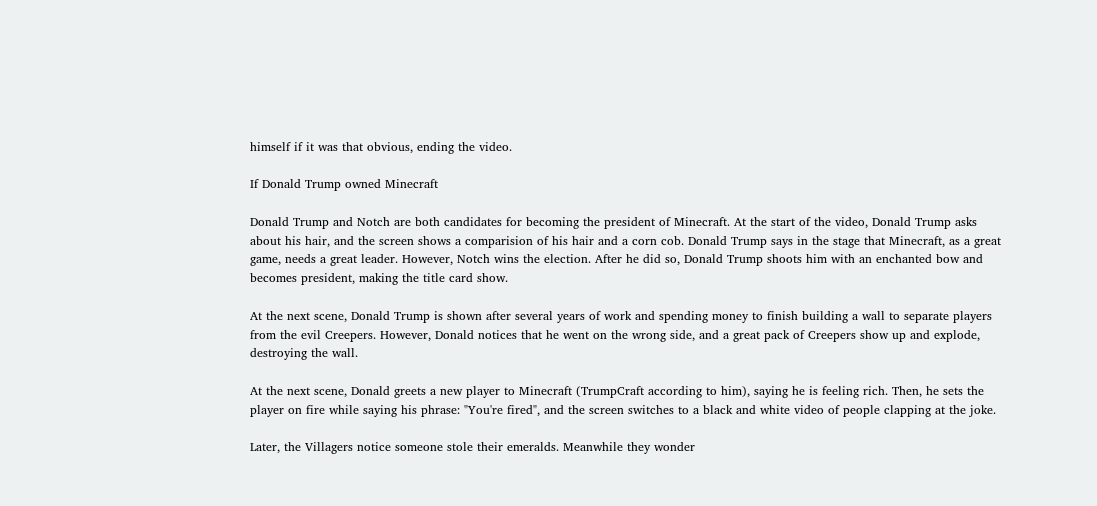himself if it was that obvious, ending the video.

If Donald Trump owned Minecraft

Donald Trump and Notch are both candidates for becoming the president of Minecraft. At the start of the video, Donald Trump asks about his hair, and the screen shows a comparision of his hair and a corn cob. Donald Trump says in the stage that Minecraft, as a great game, needs a great leader. However, Notch wins the election. After he did so, Donald Trump shoots him with an enchanted bow and becomes president, making the title card show.

At the next scene, Donald Trump is shown after several years of work and spending money to finish building a wall to separate players from the evil Creepers. However, Donald notices that he went on the wrong side, and a great pack of Creepers show up and explode, destroying the wall.

At the next scene, Donald greets a new player to Minecraft (TrumpCraft according to him), saying he is feeling rich. Then, he sets the player on fire while saying his phrase: "You're fired", and the screen switches to a black and white video of people clapping at the joke.

Later, the Villagers notice someone stole their emeralds. Meanwhile they wonder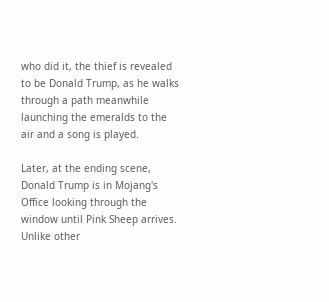who did it, the thief is revealed to be Donald Trump, as he walks through a path meanwhile launching the emeralds to the air and a song is played.

Later, at the ending scene, Donald Trump is in Mojang's Office looking through the window until Pink Sheep arrives. Unlike other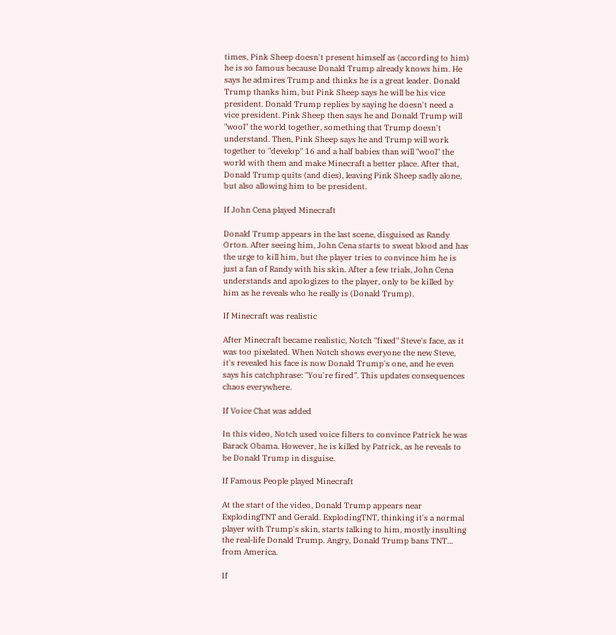times, Pink Sheep doesn't present himself as (according to him) he is so famous because Donald Trump already knows him. He says he admires Trump and thinks he is a great leader. Donald Trump thanks him, but Pink Sheep says he will be his vice president. Donald Trump replies by saying he doesn't need a vice president. Pink Sheep then says he and Donald Trump will "wool" the world together, something that Trump doesn't understand. Then, Pink Sheep says he and Trump will work together to "develop" 16 and a half babies than will "wool" the world with them and make Minecraft a better place. After that, Donald Trump quits (and dies), leaving Pink Sheep sadly alone, but also allowing him to be president.

If John Cena played Minecraft

Donald Trump appears in the last scene, disguised as Randy Orton. After seeing him, John Cena starts to sweat blood and has the urge to kill him, but the player tries to convince him he is just a fan of Randy with his skin. After a few trials, John Cena understands and apologizes to the player, only to be killed by him as he reveals who he really is (Donald Trump).

If Minecraft was realistic

After Minecraft became realistic, Notch "fixed" Steve's face, as it was too pixelated. When Notch shows everyone the new Steve, it's revealed his face is now Donald Trump's one, and he even says his catchphrase: "You're fired". This updates consequences chaos everywhere.

If Voice Chat was added

In this video, Notch used voice filters to convince Patrick he was Barack Obama. However, he is killed by Patrick, as he reveals to be Donald Trump in disguise.

If Famous People played Minecraft

At the start of the video, Donald Trump appears near ExplodingTNT and Gerald. ExplodingTNT, thinking it's a normal player with Trump's skin, starts talking to him, mostly insulting the real-life Donald Trump. Angry, Donald Trump bans TNT... from America.

If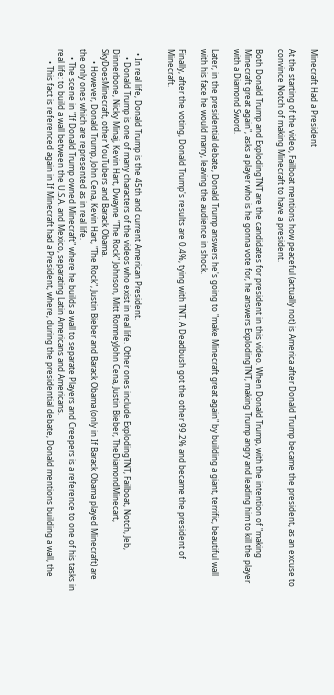Minecraft Had a President

At the starting of the video, Failboat mentions how peaceful (actually not) is America after Donald Trump became the president, as an excuse to convince Notch of making Minecraft to have a president.

Both Donald Trump and ExplodingTNT are the candidates for president in this video. When Donald Trump, with the intention of "making Minecraft great again", asks a player who is he gonna vote for, he answers ExplodingTNT, making Trump angry and leading him to kill the player with a Diamond Sword.

Later, in the presidential debate, Donald Trump answers he's going to "make Minecraft great again" by building a giant, terrific, beautiful wall with his face he would marry, leaving the audience in shock.

Finally, after the voting, Donald Trump's results are 0.4%, tying with TNT. A Deadbush got the other 99.2% and became the president of Minecraft.


  • In real life, Donald Trump is the 45th and current American President.
    • Donald Trump is one of many characters of the videos who exist in real life. Other ones include ExplodingTNT, Failboat, Notch, Jeb, Dinnerbone, Nicky Minaj, Kevin Hart, Dwayne "The Rock" Johnson, Mitt RomneyJohn Cena, Justin Bieber, TheDiamondMinecart, SkyDoesMinecraft, other YouTubers and Barack Obama.
      • However, Donald Trump, John Cena, Kevin Hart, "The Rock", Justin Bieber and Barack Obama (only in If Barack Obama played Minecraft) are the only ones which are represented as in real life.
    • The scene in "If Donald Trump owned Minecraft" where he builds a wall to separate Players and Creepers is a reference to one of his tasks in real life: to build a wall between the U.S.A. and Mexico, separating Latin Americans and Americans.
      • This fact is referenced again in If Minecraft had a President, where, during the presidential debate, Donald mentions building a wall, the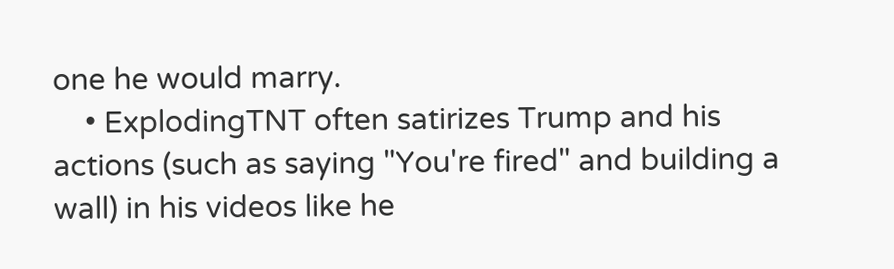one he would marry.
    • ExplodingTNT often satirizes Trump and his actions (such as saying "You're fired" and building a wall) in his videos like he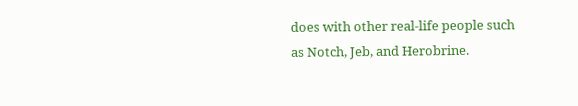does with other real-life people such as Notch, Jeb, and Herobrine.